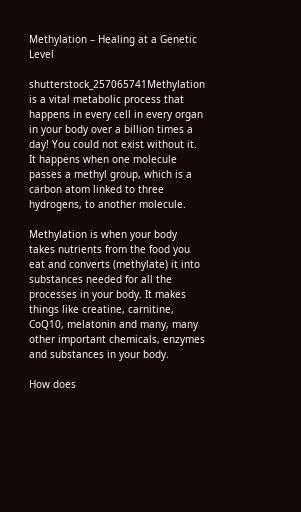Methylation – Healing at a Genetic Level

shutterstock_257065741Methylation is a vital metabolic process that happens in every cell in every organ in your body over a billion times a day! You could not exist without it.  It happens when one molecule passes a methyl group, which is a carbon atom linked to three hydrogens, to another molecule.

Methylation is when your body takes nutrients from the food you eat and converts (methylate) it into substances needed for all the processes in your body. It makes things like creatine, carnitine, CoQ10, melatonin and many, many other important chemicals, enzymes and substances in your body.

How does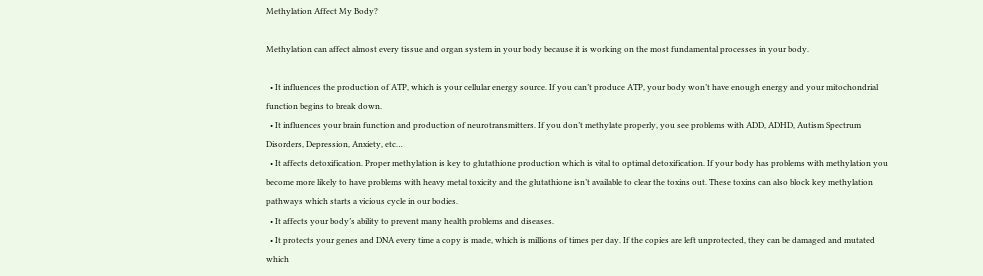Methylation Affect My Body?

Methylation can affect almost every tissue and organ system in your body because it is working on the most fundamental processes in your body.

  • It influences the production of ATP, which is your cellular energy source. If you can’t produce ATP, your body won’t have enough energy and your mitochondrial function begins to break down.
  • It influences your brain function and production of neurotransmitters. If you don’t methylate properly, you see problems with ADD, ADHD, Autism Spectrum Disorders, Depression, Anxiety, etc…
  • It affects detoxification. Proper methylation is key to glutathione production which is vital to optimal detoxification. If your body has problems with methylation you become more likely to have problems with heavy metal toxicity and the glutathione isn’t available to clear the toxins out. These toxins can also block key methylation pathways which starts a vicious cycle in our bodies.
  • It affects your body’s ability to prevent many health problems and diseases.
  • It protects your genes and DNA every time a copy is made, which is millions of times per day. If the copies are left unprotected, they can be damaged and mutated which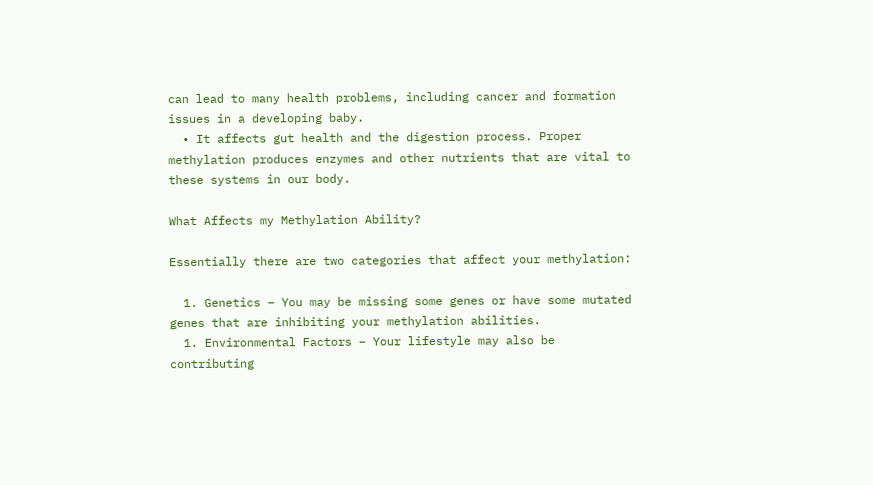can lead to many health problems, including cancer and formation issues in a developing baby.
  • It affects gut health and the digestion process. Proper methylation produces enzymes and other nutrients that are vital to these systems in our body.

What Affects my Methylation Ability?

Essentially there are two categories that affect your methylation:

  1. Genetics – You may be missing some genes or have some mutated genes that are inhibiting your methylation abilities.
  1. Environmental Factors – Your lifestyle may also be contributing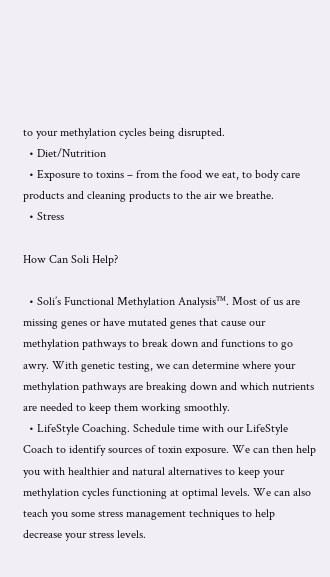to your methylation cycles being disrupted.
  • Diet/Nutrition
  • Exposure to toxins – from the food we eat, to body care products and cleaning products to the air we breathe.
  • Stress

How Can Soli Help?

  • Soli’s Functional Methylation Analysis™. Most of us are missing genes or have mutated genes that cause our methylation pathways to break down and functions to go awry. With genetic testing, we can determine where your methylation pathways are breaking down and which nutrients are needed to keep them working smoothly.
  • LifeStyle Coaching. Schedule time with our LifeStyle Coach to identify sources of toxin exposure. We can then help you with healthier and natural alternatives to keep your methylation cycles functioning at optimal levels. We can also teach you some stress management techniques to help decrease your stress levels.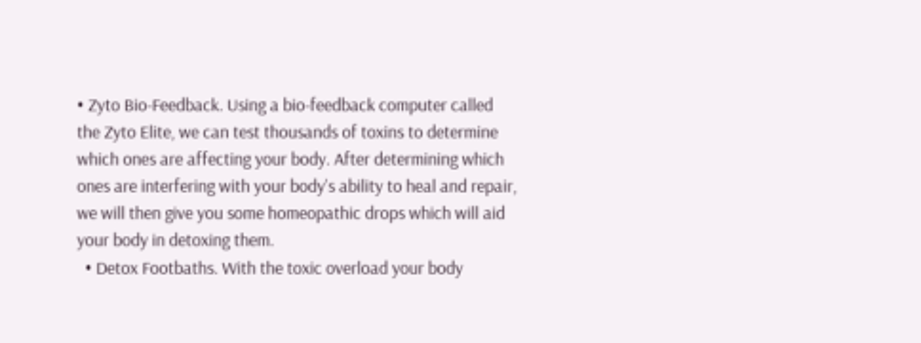• Zyto Bio-Feedback. Using a bio-feedback computer called the Zyto Elite, we can test thousands of toxins to determine which ones are affecting your body. After determining which ones are interfering with your body’s ability to heal and repair, we will then give you some homeopathic drops which will aid your body in detoxing them.
  • Detox Footbaths. With the toxic overload your body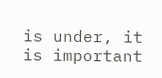is under, it is important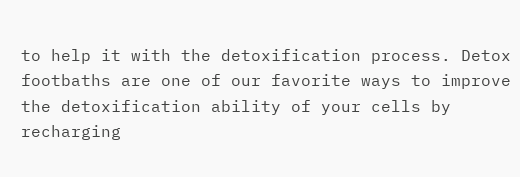to help it with the detoxification process. Detox footbaths are one of our favorite ways to improve the detoxification ability of your cells by recharging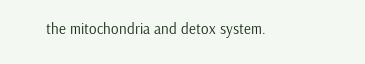the mitochondria and detox system.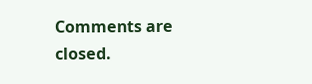Comments are closed.